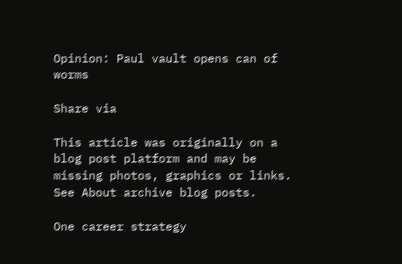Opinion: Paul vault opens can of worms

Share via

This article was originally on a blog post platform and may be missing photos, graphics or links. See About archive blog posts.

One career strategy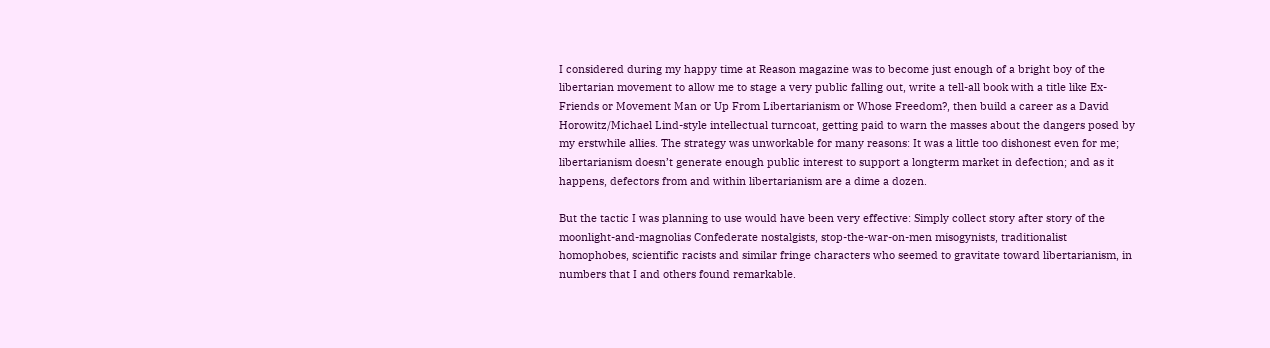I considered during my happy time at Reason magazine was to become just enough of a bright boy of the libertarian movement to allow me to stage a very public falling out, write a tell-all book with a title like Ex-Friends or Movement Man or Up From Libertarianism or Whose Freedom?, then build a career as a David Horowitz/Michael Lind-style intellectual turncoat, getting paid to warn the masses about the dangers posed by my erstwhile allies. The strategy was unworkable for many reasons: It was a little too dishonest even for me; libertarianism doesn’t generate enough public interest to support a longterm market in defection; and as it happens, defectors from and within libertarianism are a dime a dozen.

But the tactic I was planning to use would have been very effective: Simply collect story after story of the moonlight-and-magnolias Confederate nostalgists, stop-the-war-on-men misogynists, traditionalist homophobes, scientific racists and similar fringe characters who seemed to gravitate toward libertarianism, in numbers that I and others found remarkable.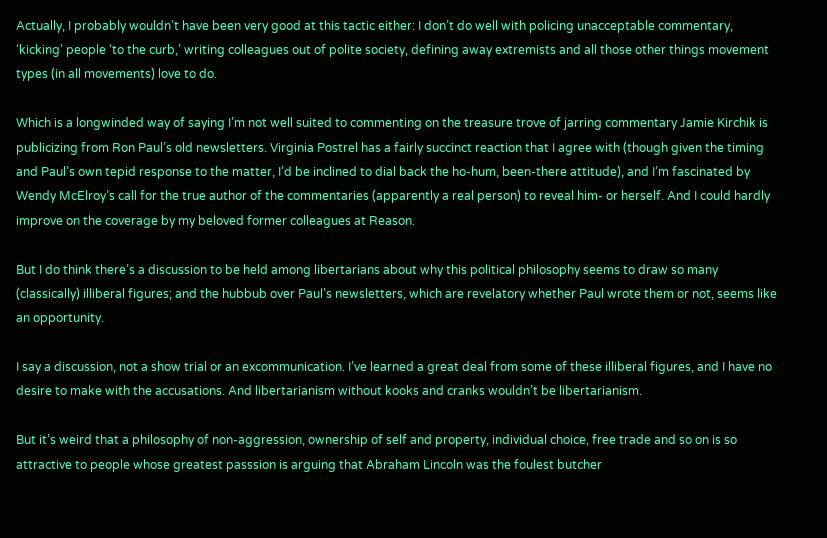Actually, I probably wouldn’t have been very good at this tactic either: I don’t do well with policing unacceptable commentary, ‘kicking’ people ‘to the curb,’ writing colleagues out of polite society, defining away extremists and all those other things movement types (in all movements) love to do.

Which is a longwinded way of saying I’m not well suited to commenting on the treasure trove of jarring commentary Jamie Kirchik is publicizing from Ron Paul’s old newsletters. Virginia Postrel has a fairly succinct reaction that I agree with (though given the timing and Paul’s own tepid response to the matter, I’d be inclined to dial back the ho-hum, been-there attitude), and I’m fascinated by Wendy McElroy’s call for the true author of the commentaries (apparently a real person) to reveal him- or herself. And I could hardly improve on the coverage by my beloved former colleagues at Reason.

But I do think there’s a discussion to be held among libertarians about why this political philosophy seems to draw so many (classically) illiberal figures; and the hubbub over Paul’s newsletters, which are revelatory whether Paul wrote them or not, seems like an opportunity.

I say a discussion, not a show trial or an excommunication. I’ve learned a great deal from some of these illiberal figures, and I have no desire to make with the accusations. And libertarianism without kooks and cranks wouldn’t be libertarianism.

But it’s weird that a philosophy of non-aggression, ownership of self and property, individual choice, free trade and so on is so attractive to people whose greatest passsion is arguing that Abraham Lincoln was the foulest butcher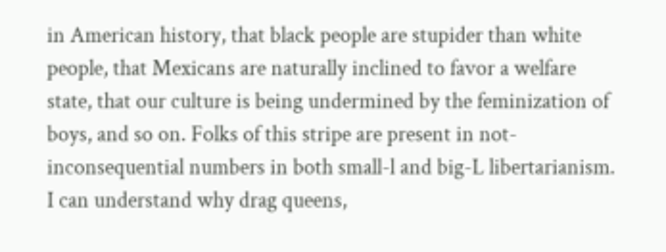in American history, that black people are stupider than white people, that Mexicans are naturally inclined to favor a welfare state, that our culture is being undermined by the feminization of boys, and so on. Folks of this stripe are present in not-inconsequential numbers in both small-l and big-L libertarianism. I can understand why drag queens,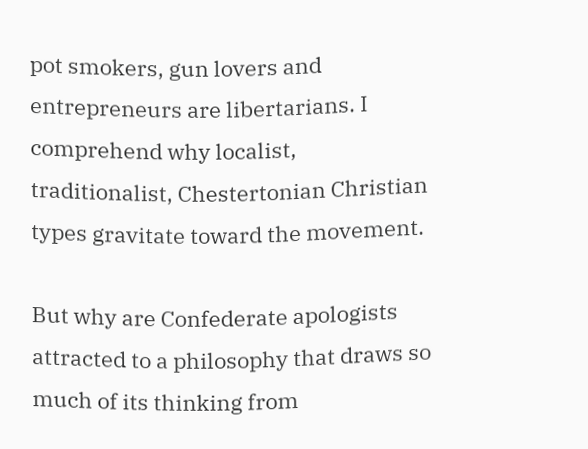pot smokers, gun lovers and entrepreneurs are libertarians. I comprehend why localist, traditionalist, Chestertonian Christian types gravitate toward the movement.

But why are Confederate apologists attracted to a philosophy that draws so much of its thinking from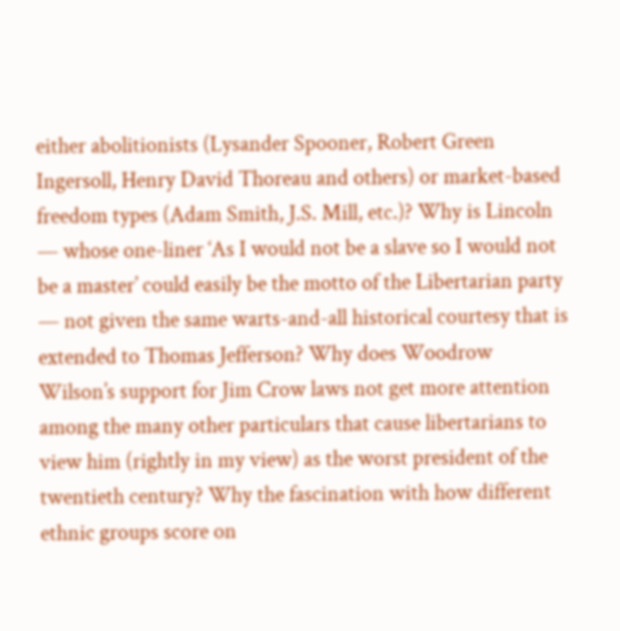either abolitionists (Lysander Spooner, Robert Green Ingersoll, Henry David Thoreau and others) or market-based freedom types (Adam Smith, J.S. Mill, etc.)? Why is Lincoln — whose one-liner ‘As I would not be a slave so I would not be a master’ could easily be the motto of the Libertarian party — not given the same warts-and-all historical courtesy that is extended to Thomas Jefferson? Why does Woodrow Wilson’s support for Jim Crow laws not get more attention among the many other particulars that cause libertarians to view him (rightly in my view) as the worst president of the twentieth century? Why the fascination with how different ethnic groups score on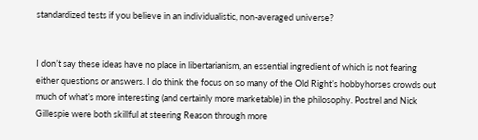standardized tests if you believe in an individualistic, non-averaged universe?


I don’t say these ideas have no place in libertarianism, an essential ingredient of which is not fearing either questions or answers. I do think the focus on so many of the Old Right’s hobbyhorses crowds out much of what’s more interesting (and certainly more marketable) in the philosophy. Postrel and Nick Gillespie were both skillful at steering Reason through more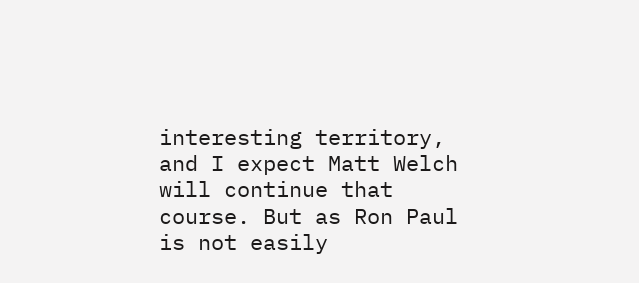interesting territory, and I expect Matt Welch will continue that course. But as Ron Paul is not easily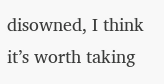disowned, I think it’s worth taking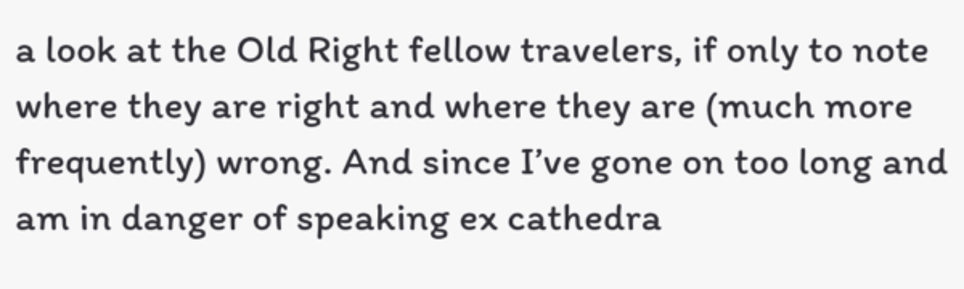a look at the Old Right fellow travelers, if only to note where they are right and where they are (much more frequently) wrong. And since I’ve gone on too long and am in danger of speaking ex cathedra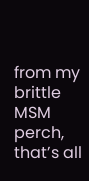from my brittle MSM perch, that’s all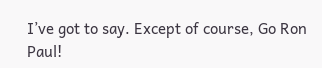I’ve got to say. Except of course, Go Ron Paul!